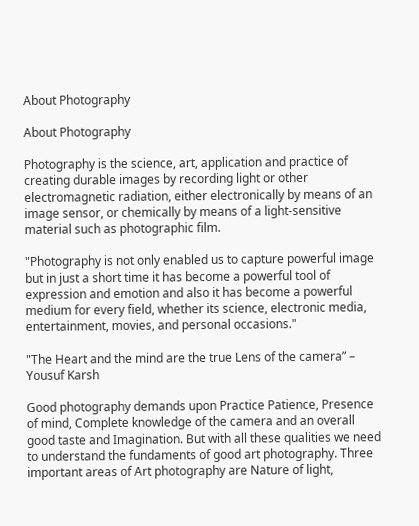About Photography

About Photography

Photography is the science, art, application and practice of creating durable images by recording light or other electromagnetic radiation, either electronically by means of an image sensor, or chemically by means of a light-sensitive material such as photographic film.

"Photography is not only enabled us to capture powerful image but in just a short time it has become a powerful tool of expression and emotion and also it has become a powerful medium for every field, whether its science, electronic media, entertainment, movies, and personal occasions."

"The Heart and the mind are the true Lens of the camera” – Yousuf Karsh

Good photography demands upon Practice Patience, Presence of mind, Complete knowledge of the camera and an overall good taste and Imagination. But with all these qualities we need to understand the fundaments of good art photography. Three important areas of Art photography are Nature of light,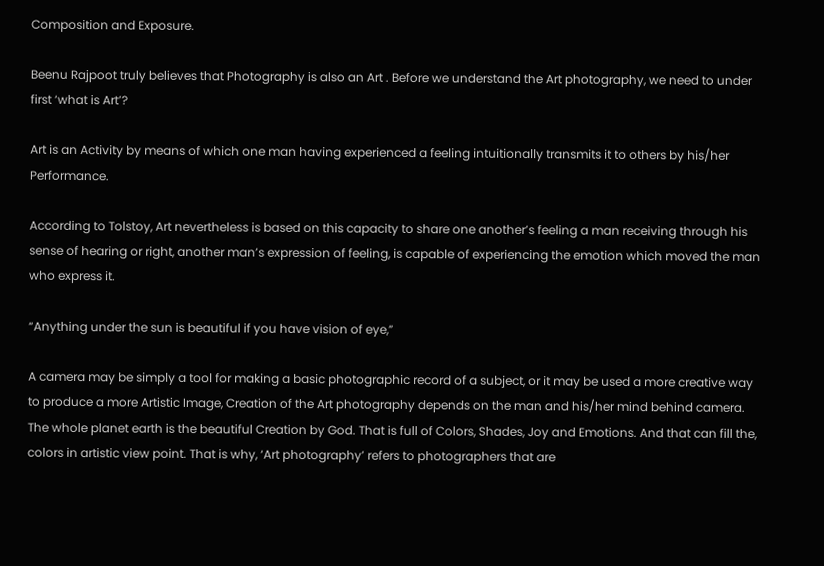Composition and Exposure.

Beenu Rajpoot truly believes that Photography is also an Art . Before we understand the Art photography, we need to under first ‘what is Art’?

Art is an Activity by means of which one man having experienced a feeling intuitionally transmits it to others by his/her Performance.

According to Tolstoy, Art nevertheless is based on this capacity to share one another’s feeling a man receiving through his sense of hearing or right, another man’s expression of feeling, is capable of experiencing the emotion which moved the man who express it.

“Anything under the sun is beautiful if you have vision of eye,”

A camera may be simply a tool for making a basic photographic record of a subject, or it may be used a more creative way to produce a more Artistic Image, Creation of the Art photography depends on the man and his/her mind behind camera. The whole planet earth is the beautiful Creation by God. That is full of Colors, Shades, Joy and Emotions. And that can fill the, colors in artistic view point. That is why, ‘Art photography’ refers to photographers that are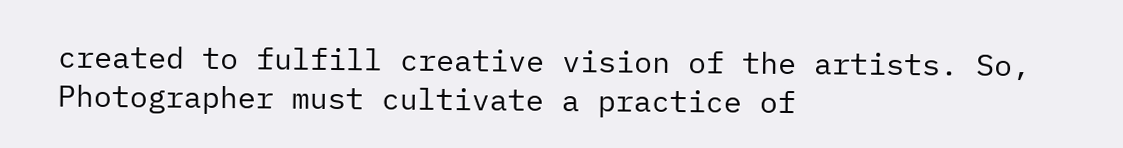created to fulfill creative vision of the artists. So, Photographer must cultivate a practice of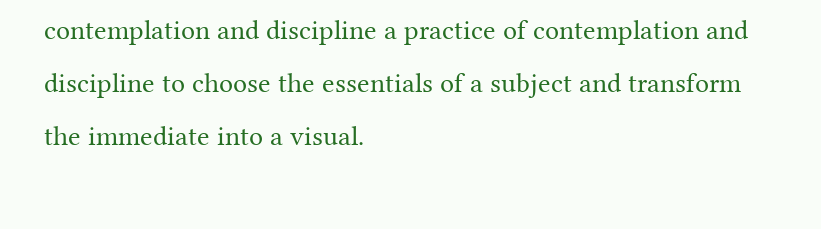contemplation and discipline a practice of contemplation and discipline to choose the essentials of a subject and transform the immediate into a visual.